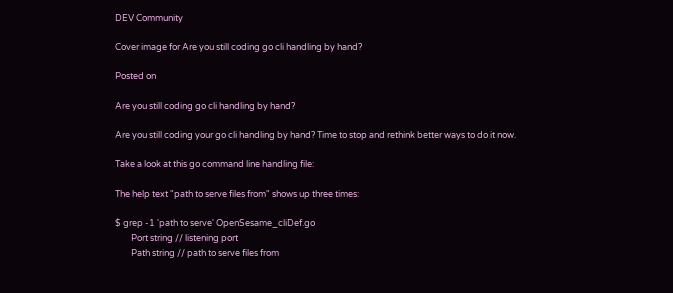DEV Community

Cover image for Are you still coding go cli handling by hand?

Posted on

Are you still coding go cli handling by hand?

Are you still coding your go cli handling by hand? Time to stop and rethink better ways to do it now.

Take a look at this go command line handling file:

The help text "path to serve files from" shows up three times:

$ grep -1 'path to serve' OpenSesame_cliDef.go
        Port string // listening port
        Path string // path to serve files from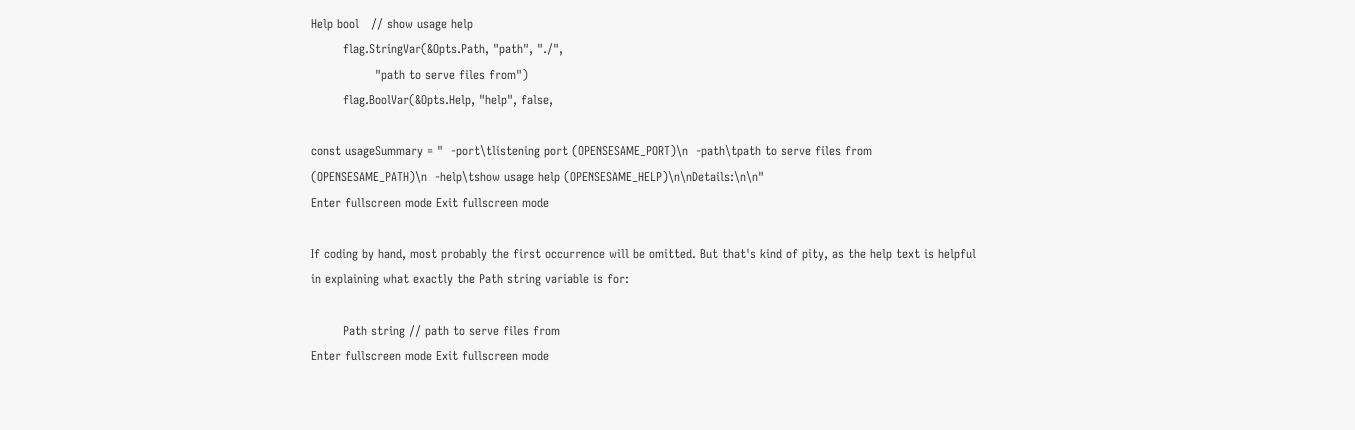Help bool   // show usage help
        flag.StringVar(&Opts.Path, "path", "./",
                "path to serve files from")
        flag.BoolVar(&Opts.Help, "help", false,

const usageSummary = "  -port\tlistening port (OPENSESAME_PORT)\n  -path\tpath to serve files from (OPENSESAME_PATH)\n  -help\tshow usage help (OPENSESAME_HELP)\n\nDetails:\n\n"
Enter fullscreen mode Exit fullscreen mode

If coding by hand, most probably the first occurrence will be omitted. But that's kind of pity, as the help text is helpful in explaining what exactly the Path string variable is for:

        Path string // path to serve files from
Enter fullscreen mode Exit fullscreen mode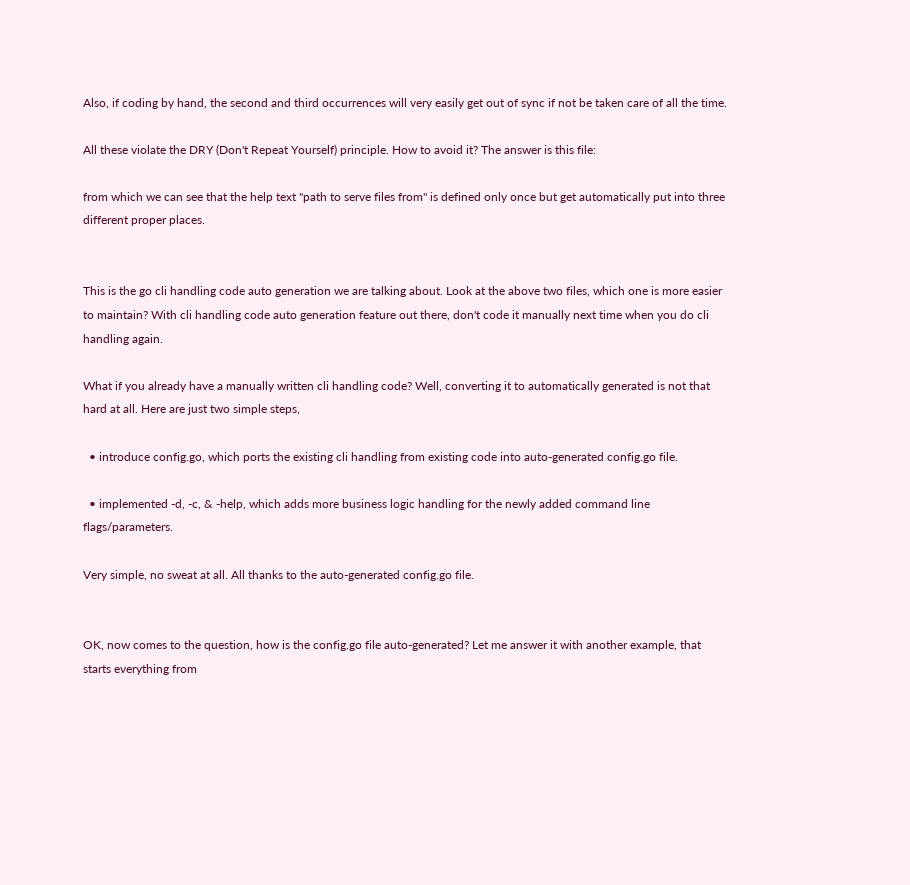Also, if coding by hand, the second and third occurrences will very easily get out of sync if not be taken care of all the time.

All these violate the DRY (Don't Repeat Yourself) principle. How to avoid it? The answer is this file:

from which we can see that the help text "path to serve files from" is defined only once but get automatically put into three different proper places.


This is the go cli handling code auto generation we are talking about. Look at the above two files, which one is more easier to maintain? With cli handling code auto generation feature out there, don't code it manually next time when you do cli handling again.

What if you already have a manually written cli handling code? Well, converting it to automatically generated is not that hard at all. Here are just two simple steps,

  • introduce config.go, which ports the existing cli handling from existing code into auto-generated config.go file.

  • implemented -d, -c, & -help, which adds more business logic handling for the newly added command line flags/parameters.

Very simple, no sweat at all. All thanks to the auto-generated config.go file.


OK, now comes to the question, how is the config.go file auto-generated? Let me answer it with another example, that starts everything from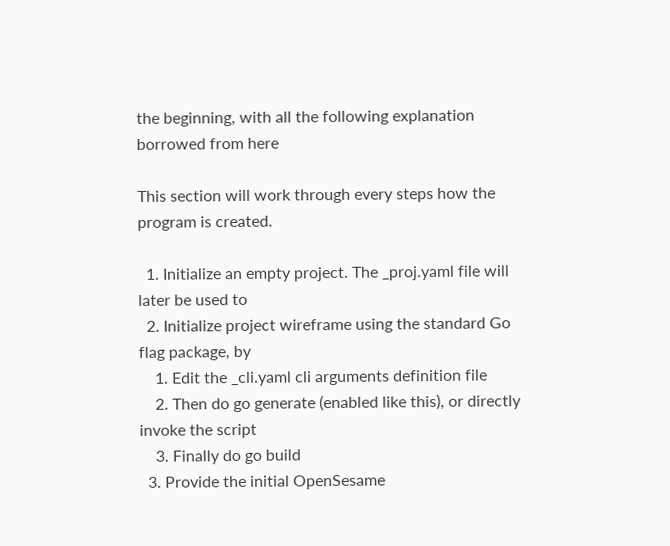the beginning, with all the following explanation borrowed from here

This section will work through every steps how the program is created.

  1. Initialize an empty project. The _proj.yaml file will later be used to
  2. Initialize project wireframe using the standard Go flag package, by
    1. Edit the _cli.yaml cli arguments definition file
    2. Then do go generate (enabled like this), or directly invoke the script
    3. Finally do go build
  3. Provide the initial OpenSesame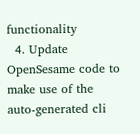functionality
  4. Update OpenSesame code to make use of the auto-generated cli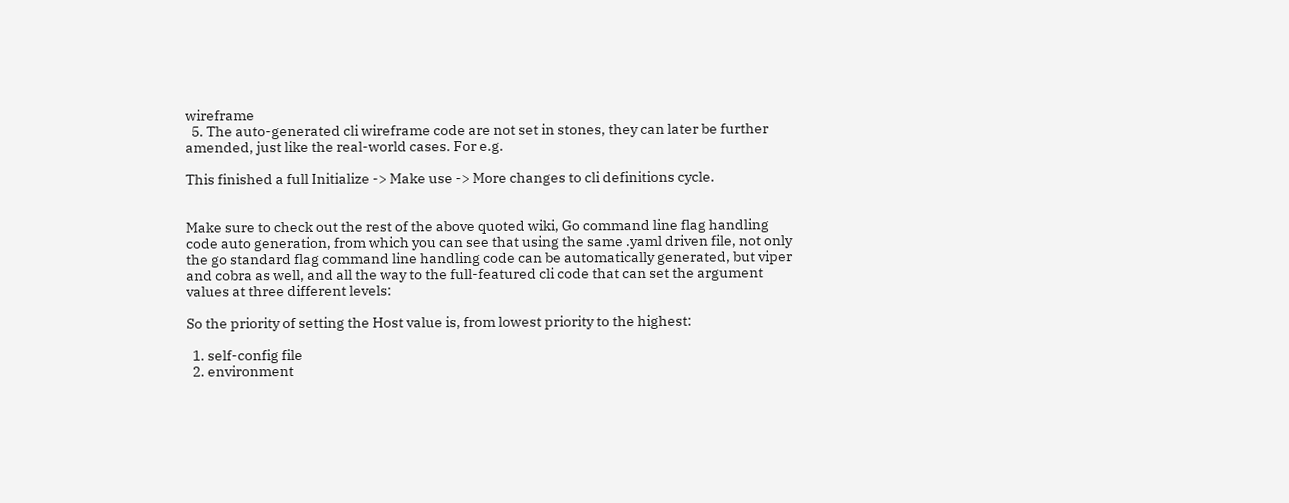wireframe
  5. The auto-generated cli wireframe code are not set in stones, they can later be further amended, just like the real-world cases. For e.g.

This finished a full Initialize -> Make use -> More changes to cli definitions cycle.


Make sure to check out the rest of the above quoted wiki, Go command line flag handling code auto generation, from which you can see that using the same .yaml driven file, not only the go standard flag command line handling code can be automatically generated, but viper and cobra as well, and all the way to the full-featured cli code that can set the argument values at three different levels:

So the priority of setting the Host value is, from lowest priority to the highest:

  1. self-config file
  2. environment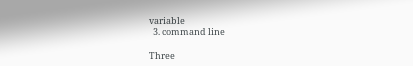variable
  3. command line

Three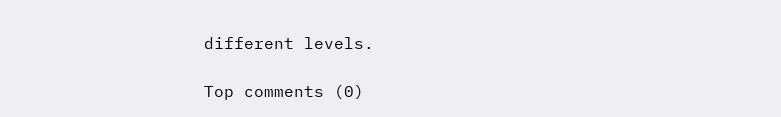different levels.

Top comments (0)